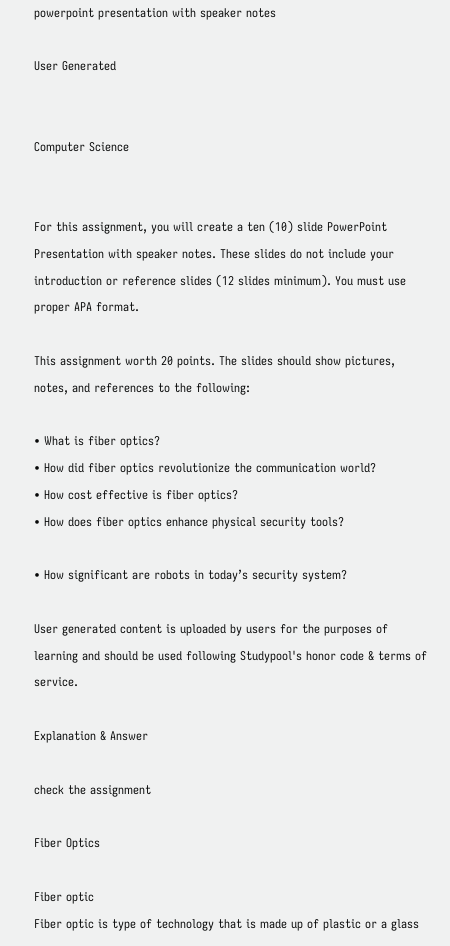powerpoint presentation with speaker notes

User Generated


Computer Science


For this assignment, you will create a ten (10) slide PowerPoint Presentation with speaker notes. These slides do not include your introduction or reference slides (12 slides minimum). You must use proper APA format.

This assignment worth 20 points. The slides should show pictures, notes, and references to the following:

• What is fiber optics?
• How did fiber optics revolutionize the communication world?
• How cost effective is fiber optics?
• How does fiber optics enhance physical security tools?

• How significant are robots in today’s security system?

User generated content is uploaded by users for the purposes of learning and should be used following Studypool's honor code & terms of service.

Explanation & Answer

check the assignment

Fiber Optics

Fiber optic
Fiber optic is type of technology that is made up of plastic or a glass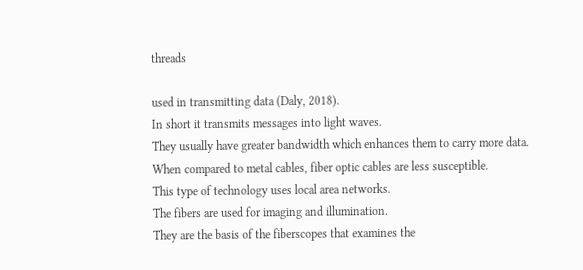threads

used in transmitting data (Daly, 2018).
In short it transmits messages into light waves.
They usually have greater bandwidth which enhances them to carry more data.
When compared to metal cables, fiber optic cables are less susceptible.
This type of technology uses local area networks.
The fibers are used for imaging and illumination.
They are the basis of the fiberscopes that examines the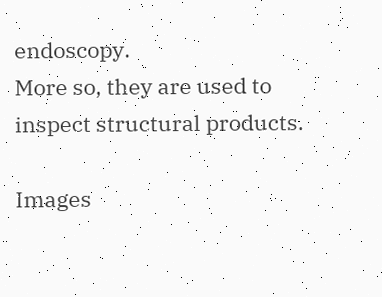endoscopy.
More so, they are used to inspect structural products.

Images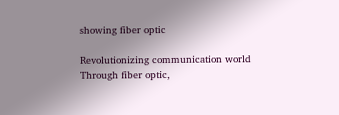showing fiber optic

Revolutionizing communication world
Through fiber optic,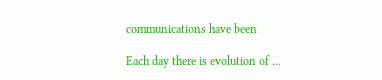communications have been

Each day there is evolution of ...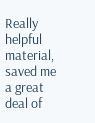Really helpful material, saved me a great deal of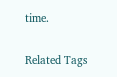time.


Related Tags